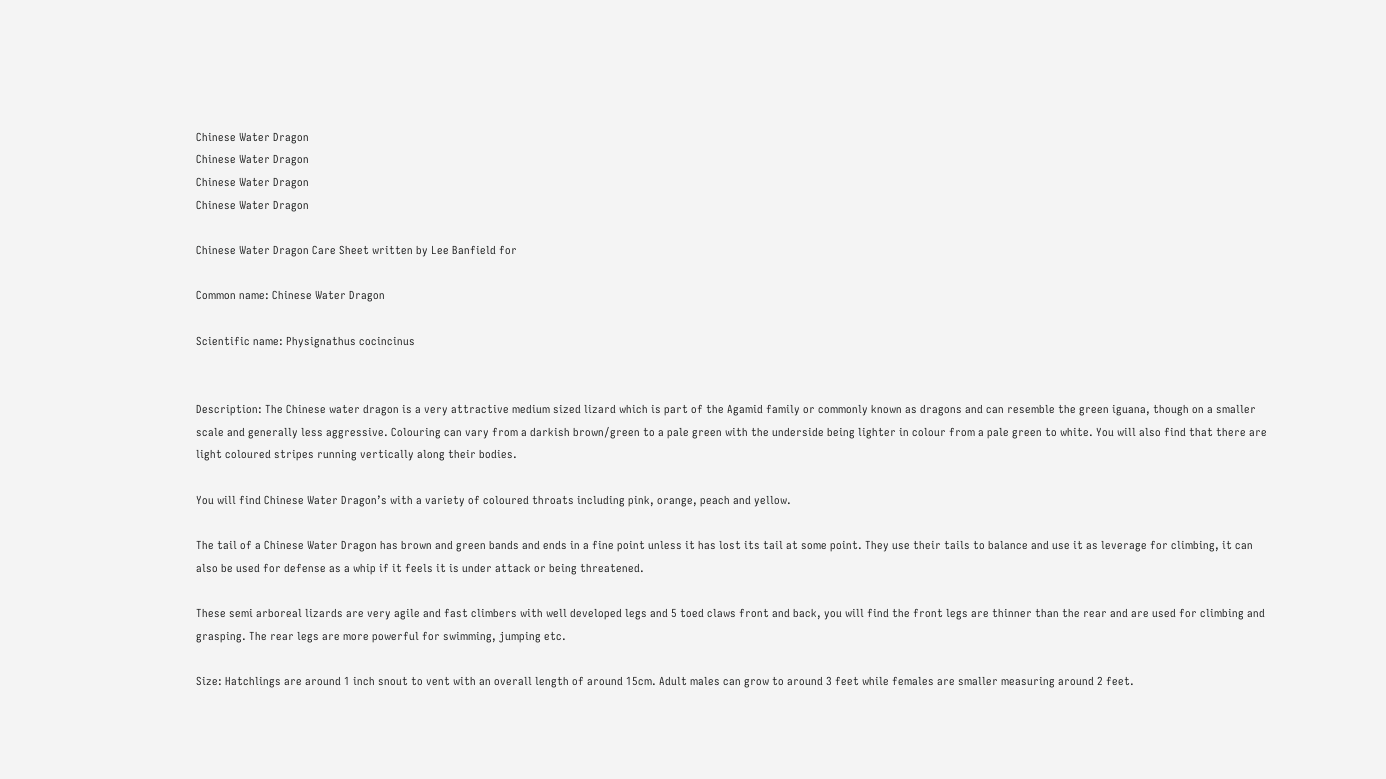Chinese Water Dragon
Chinese Water Dragon
Chinese Water Dragon
Chinese Water Dragon

Chinese Water Dragon Care Sheet written by Lee Banfield for

Common name: Chinese Water Dragon

Scientific name: Physignathus cocincinus


Description: The Chinese water dragon is a very attractive medium sized lizard which is part of the Agamid family or commonly known as dragons and can resemble the green iguana, though on a smaller scale and generally less aggressive. Colouring can vary from a darkish brown/green to a pale green with the underside being lighter in colour from a pale green to white. You will also find that there are light coloured stripes running vertically along their bodies.

You will find Chinese Water Dragon’s with a variety of coloured throats including pink, orange, peach and yellow.

The tail of a Chinese Water Dragon has brown and green bands and ends in a fine point unless it has lost its tail at some point. They use their tails to balance and use it as leverage for climbing, it can also be used for defense as a whip if it feels it is under attack or being threatened.

These semi arboreal lizards are very agile and fast climbers with well developed legs and 5 toed claws front and back, you will find the front legs are thinner than the rear and are used for climbing and grasping. The rear legs are more powerful for swimming, jumping etc.

Size: Hatchlings are around 1 inch snout to vent with an overall length of around 15cm. Adult males can grow to around 3 feet while females are smaller measuring around 2 feet.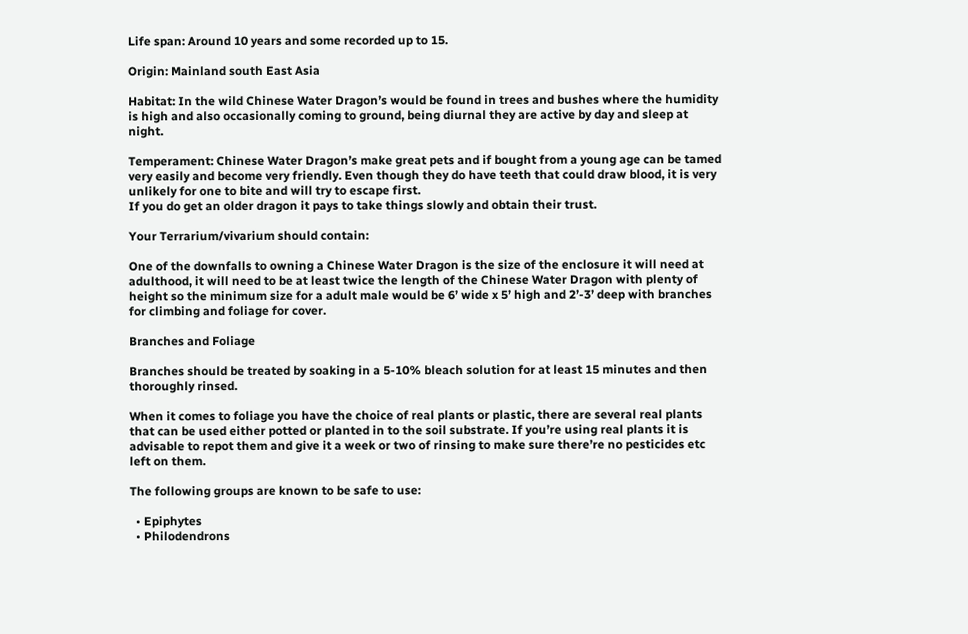Life span: Around 10 years and some recorded up to 15.

Origin: Mainland south East Asia

Habitat: In the wild Chinese Water Dragon’s would be found in trees and bushes where the humidity is high and also occasionally coming to ground, being diurnal they are active by day and sleep at night.

Temperament: Chinese Water Dragon’s make great pets and if bought from a young age can be tamed very easily and become very friendly. Even though they do have teeth that could draw blood, it is very unlikely for one to bite and will try to escape first.
If you do get an older dragon it pays to take things slowly and obtain their trust.

Your Terrarium/vivarium should contain:

One of the downfalls to owning a Chinese Water Dragon is the size of the enclosure it will need at adulthood, it will need to be at least twice the length of the Chinese Water Dragon with plenty of height so the minimum size for a adult male would be 6’ wide x 5’ high and 2’-3’ deep with branches for climbing and foliage for cover.

Branches and Foliage

Branches should be treated by soaking in a 5-10% bleach solution for at least 15 minutes and then thoroughly rinsed.

When it comes to foliage you have the choice of real plants or plastic, there are several real plants that can be used either potted or planted in to the soil substrate. If you’re using real plants it is advisable to repot them and give it a week or two of rinsing to make sure there’re no pesticides etc left on them.

The following groups are known to be safe to use:

  • Epiphytes
  • Philodendrons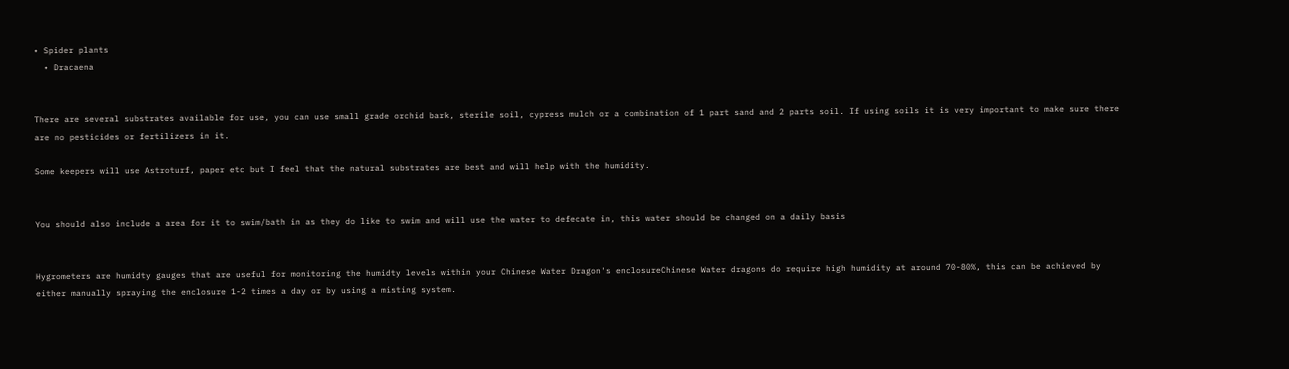• Spider plants
  • Dracaena


There are several substrates available for use, you can use small grade orchid bark, sterile soil, cypress mulch or a combination of 1 part sand and 2 parts soil. If using soils it is very important to make sure there are no pesticides or fertilizers in it.

Some keepers will use Astroturf, paper etc but I feel that the natural substrates are best and will help with the humidity.


You should also include a area for it to swim/bath in as they do like to swim and will use the water to defecate in, this water should be changed on a daily basis


Hygrometers are humidty gauges that are useful for monitoring the humidty levels within your Chinese Water Dragon's enclosureChinese Water dragons do require high humidity at around 70-80%, this can be achieved by either manually spraying the enclosure 1-2 times a day or by using a misting system.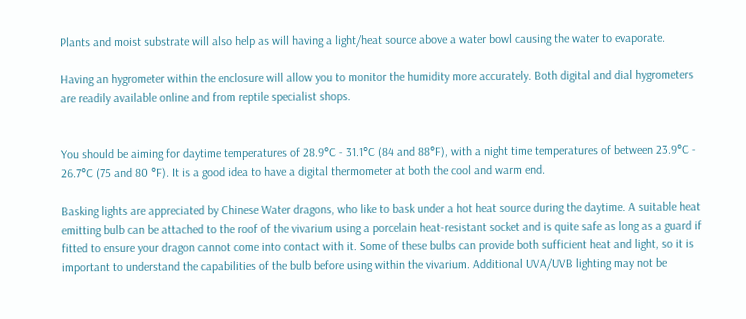Plants and moist substrate will also help as will having a light/heat source above a water bowl causing the water to evaporate.

Having an hygrometer within the enclosure will allow you to monitor the humidity more accurately. Both digital and dial hygrometers are readily available online and from reptile specialist shops.


You should be aiming for daytime temperatures of 28.9°C - 31.1°C (84 and 88°F), with a night time temperatures of between 23.9°C - 26.7°C (75 and 80 °F). It is a good idea to have a digital thermometer at both the cool and warm end.

Basking lights are appreciated by Chinese Water dragons, who like to bask under a hot heat source during the daytime. A suitable heat emitting bulb can be attached to the roof of the vivarium using a porcelain heat-resistant socket and is quite safe as long as a guard if fitted to ensure your dragon cannot come into contact with it. Some of these bulbs can provide both sufficient heat and light, so it is important to understand the capabilities of the bulb before using within the vivarium. Additional UVA/UVB lighting may not be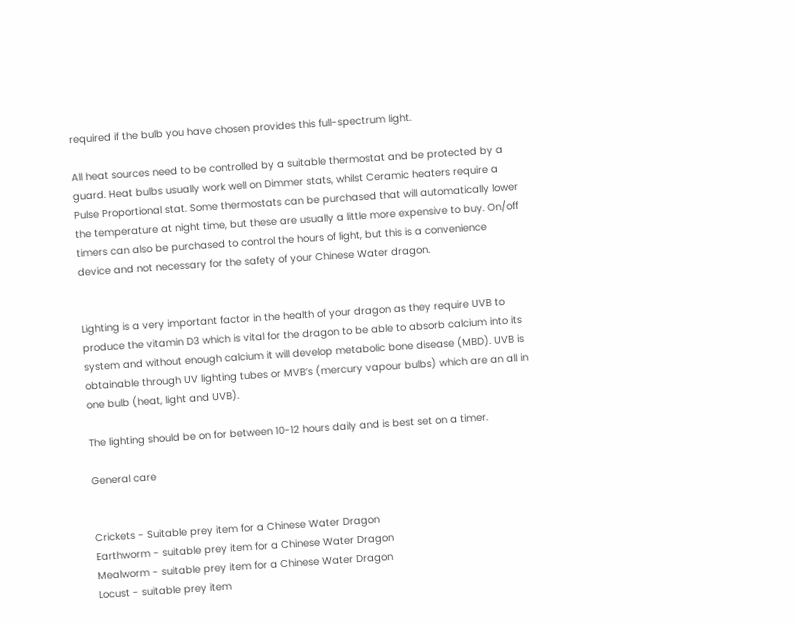required if the bulb you have chosen provides this full-spectrum light.

All heat sources need to be controlled by a suitable thermostat and be protected by a guard. Heat bulbs usually work well on Dimmer stats, whilst Ceramic heaters require a Pulse Proportional stat. Some thermostats can be purchased that will automatically lower the temperature at night time, but these are usually a little more expensive to buy. On/off timers can also be purchased to control the hours of light, but this is a convenience device and not necessary for the safety of your Chinese Water dragon.


Lighting is a very important factor in the health of your dragon as they require UVB to produce the vitamin D3 which is vital for the dragon to be able to absorb calcium into its system and without enough calcium it will develop metabolic bone disease (MBD). UVB is obtainable through UV lighting tubes or MVB’s (mercury vapour bulbs) which are an all in one bulb (heat, light and UVB).

The lighting should be on for between 10-12 hours daily and is best set on a timer.

General care


Crickets - Suitable prey item for a Chinese Water Dragon
Earthworm - suitable prey item for a Chinese Water Dragon
Mealworm - suitable prey item for a Chinese Water Dragon
Locust - suitable prey item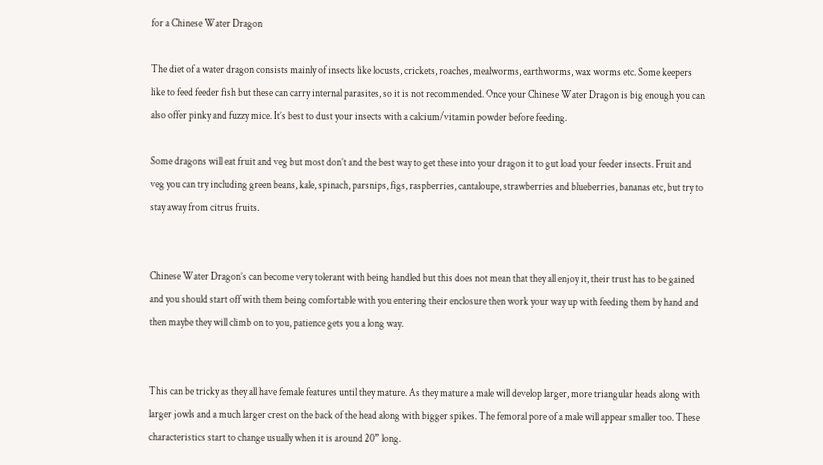for a Chinese Water Dragon

The diet of a water dragon consists mainly of insects like locusts, crickets, roaches, mealworms, earthworms, wax worms etc. Some keepers like to feed feeder fish but these can carry internal parasites, so it is not recommended. Once your Chinese Water Dragon is big enough you can also offer pinky and fuzzy mice. It’s best to dust your insects with a calcium/vitamin powder before feeding.

Some dragons will eat fruit and veg but most don’t and the best way to get these into your dragon it to gut load your feeder insects. Fruit and veg you can try including green beans, kale, spinach, parsnips, figs, raspberries, cantaloupe, strawberries and blueberries, bananas etc, but try to stay away from citrus fruits.


Chinese Water Dragon’s can become very tolerant with being handled but this does not mean that they all enjoy it, their trust has to be gained and you should start off with them being comfortable with you entering their enclosure then work your way up with feeding them by hand and then maybe they will climb on to you, patience gets you a long way.


This can be tricky as they all have female features until they mature. As they mature a male will develop larger, more triangular heads along with larger jowls and a much larger crest on the back of the head along with bigger spikes. The femoral pore of a male will appear smaller too. These characteristics start to change usually when it is around 20” long.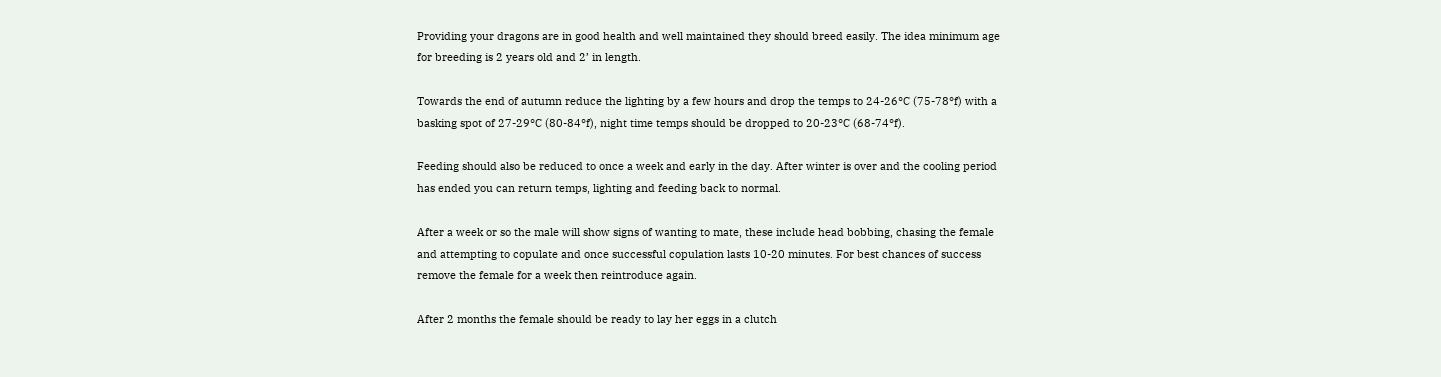Providing your dragons are in good health and well maintained they should breed easily. The idea minimum age for breeding is 2 years old and 2’ in length.

Towards the end of autumn reduce the lighting by a few hours and drop the temps to 24-26°C (75-78°f) with a basking spot of 27-29°C (80-84°f), night time temps should be dropped to 20-23°C (68-74°f).

Feeding should also be reduced to once a week and early in the day. After winter is over and the cooling period has ended you can return temps, lighting and feeding back to normal.

After a week or so the male will show signs of wanting to mate, these include head bobbing, chasing the female and attempting to copulate and once successful copulation lasts 10-20 minutes. For best chances of success remove the female for a week then reintroduce again.

After 2 months the female should be ready to lay her eggs in a clutch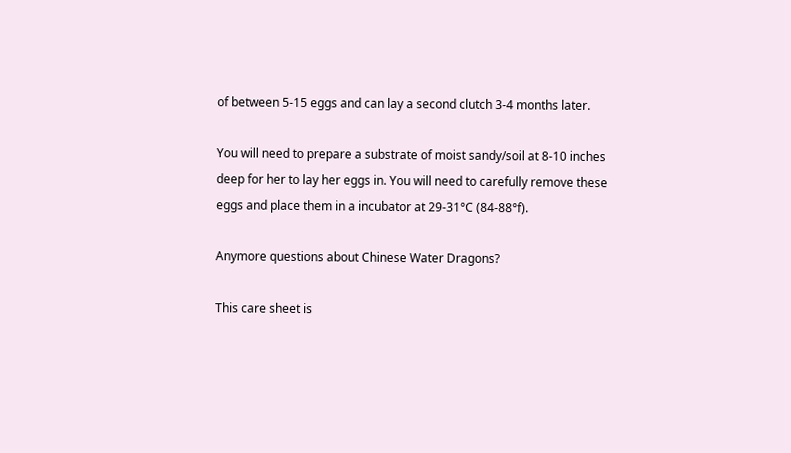of between 5-15 eggs and can lay a second clutch 3-4 months later.

You will need to prepare a substrate of moist sandy/soil at 8-10 inches deep for her to lay her eggs in. You will need to carefully remove these eggs and place them in a incubator at 29-31°C (84-88°f).

Anymore questions about Chinese Water Dragons?

This care sheet is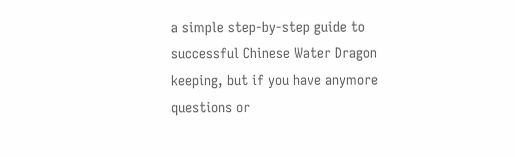a simple step-by-step guide to successful Chinese Water Dragon keeping, but if you have anymore questions or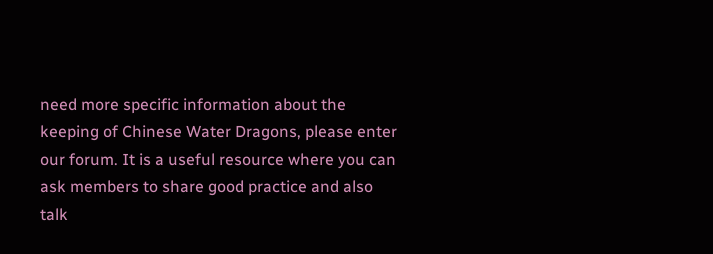need more specific information about the keeping of Chinese Water Dragons, please enter our forum. It is a useful resource where you can ask members to share good practice and also talk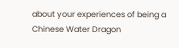about your experiences of being a Chinese Water Dragon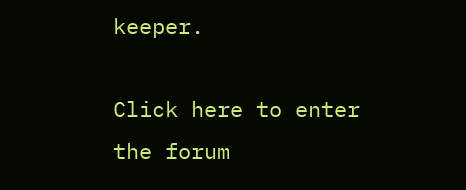keeper.

Click here to enter the forum